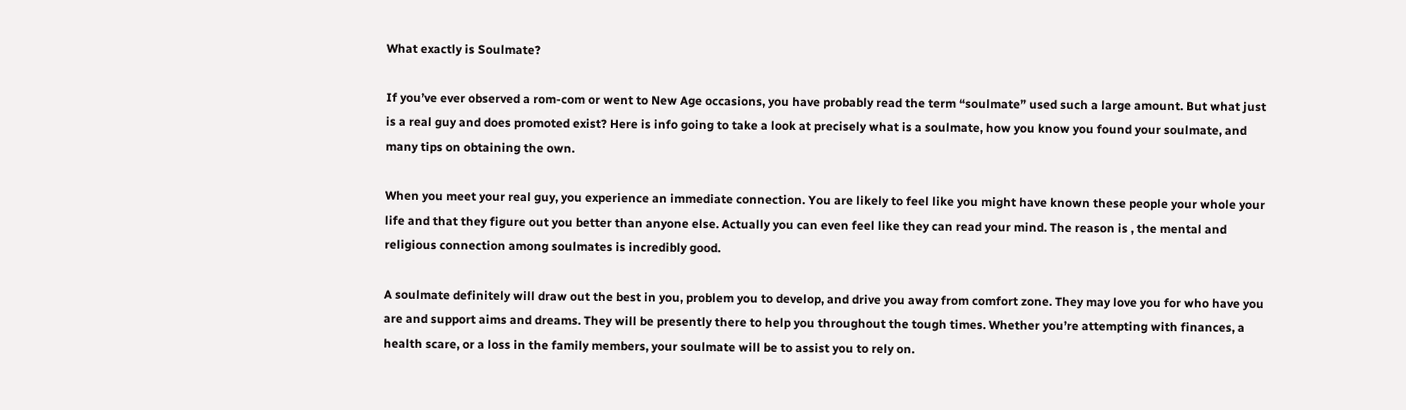What exactly is Soulmate?

If you’ve ever observed a rom-com or went to New Age occasions, you have probably read the term “soulmate” used such a large amount. But what just is a real guy and does promoted exist? Here is info going to take a look at precisely what is a soulmate, how you know you found your soulmate, and many tips on obtaining the own.

When you meet your real guy, you experience an immediate connection. You are likely to feel like you might have known these people your whole your life and that they figure out you better than anyone else. Actually you can even feel like they can read your mind. The reason is , the mental and religious connection among soulmates is incredibly good.

A soulmate definitely will draw out the best in you, problem you to develop, and drive you away from comfort zone. They may love you for who have you are and support aims and dreams. They will be presently there to help you throughout the tough times. Whether you’re attempting with finances, a health scare, or a loss in the family members, your soulmate will be to assist you to rely on.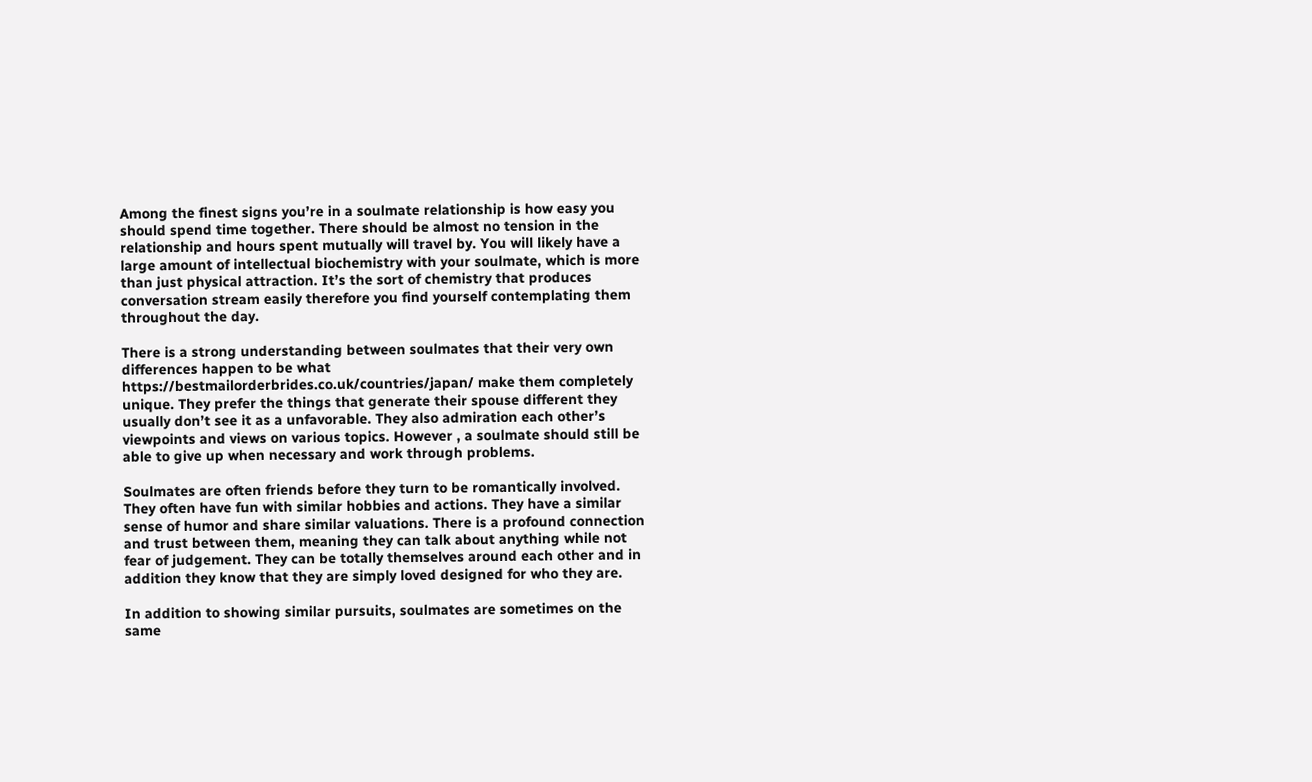Among the finest signs you’re in a soulmate relationship is how easy you should spend time together. There should be almost no tension in the relationship and hours spent mutually will travel by. You will likely have a large amount of intellectual biochemistry with your soulmate, which is more than just physical attraction. It’s the sort of chemistry that produces conversation stream easily therefore you find yourself contemplating them throughout the day.

There is a strong understanding between soulmates that their very own differences happen to be what https://bestmailorderbrides.co.uk/countries/japan/ make them completely unique. They prefer the things that generate their spouse different they usually don’t see it as a unfavorable. They also admiration each other’s viewpoints and views on various topics. However , a soulmate should still be able to give up when necessary and work through problems.

Soulmates are often friends before they turn to be romantically involved. They often have fun with similar hobbies and actions. They have a similar sense of humor and share similar valuations. There is a profound connection and trust between them, meaning they can talk about anything while not fear of judgement. They can be totally themselves around each other and in addition they know that they are simply loved designed for who they are.

In addition to showing similar pursuits, soulmates are sometimes on the same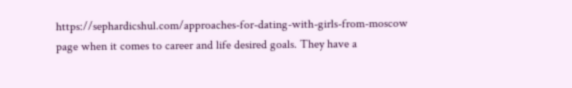https://sephardicshul.com/approaches-for-dating-with-girls-from-moscow page when it comes to career and life desired goals. They have a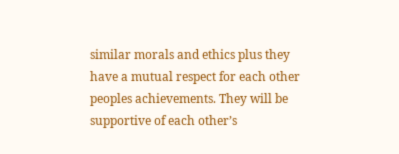similar morals and ethics plus they have a mutual respect for each other peoples achievements. They will be supportive of each other’s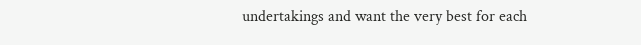undertakings and want the very best for each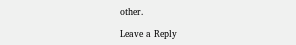other.

Leave a Reply